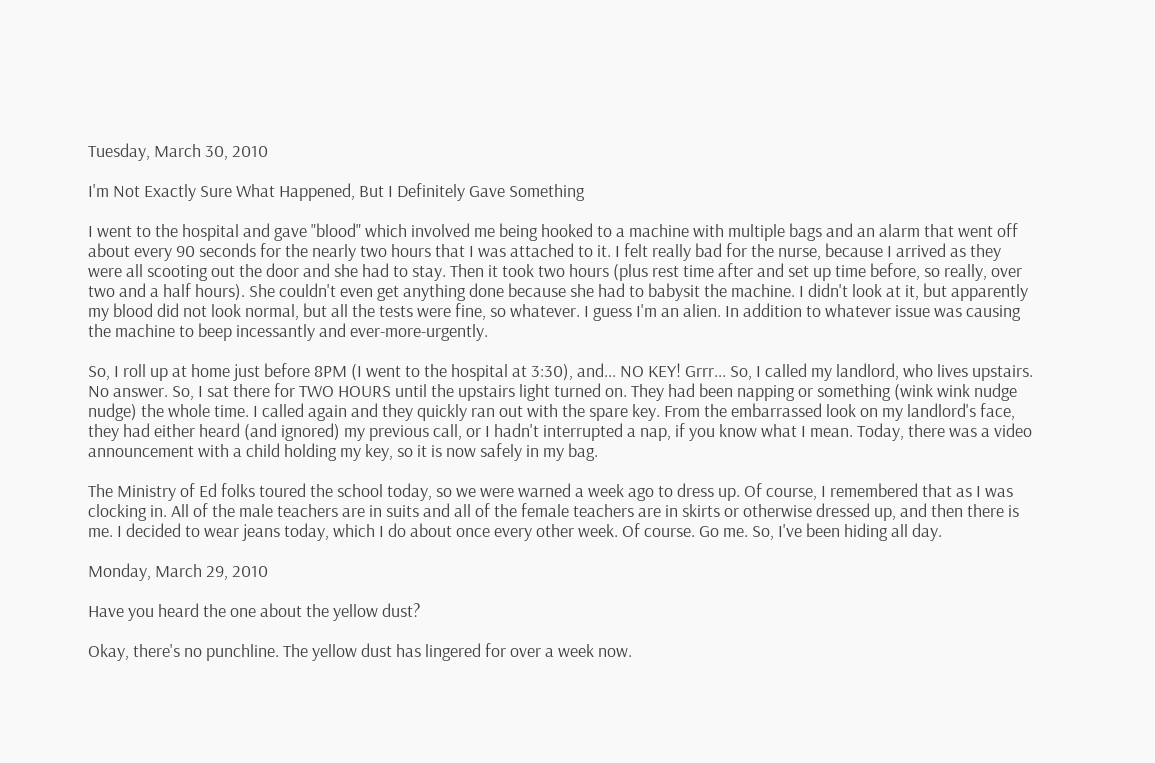Tuesday, March 30, 2010

I'm Not Exactly Sure What Happened, But I Definitely Gave Something

I went to the hospital and gave "blood" which involved me being hooked to a machine with multiple bags and an alarm that went off about every 90 seconds for the nearly two hours that I was attached to it. I felt really bad for the nurse, because I arrived as they were all scooting out the door and she had to stay. Then it took two hours (plus rest time after and set up time before, so really, over two and a half hours). She couldn't even get anything done because she had to babysit the machine. I didn't look at it, but apparently my blood did not look normal, but all the tests were fine, so whatever. I guess I'm an alien. In addition to whatever issue was causing the machine to beep incessantly and ever-more-urgently.

So, I roll up at home just before 8PM (I went to the hospital at 3:30), and... NO KEY! Grrr... So, I called my landlord, who lives upstairs. No answer. So, I sat there for TWO HOURS until the upstairs light turned on. They had been napping or something (wink wink nudge nudge) the whole time. I called again and they quickly ran out with the spare key. From the embarrassed look on my landlord's face, they had either heard (and ignored) my previous call, or I hadn't interrupted a nap, if you know what I mean. Today, there was a video announcement with a child holding my key, so it is now safely in my bag.

The Ministry of Ed folks toured the school today, so we were warned a week ago to dress up. Of course, I remembered that as I was clocking in. All of the male teachers are in suits and all of the female teachers are in skirts or otherwise dressed up, and then there is me. I decided to wear jeans today, which I do about once every other week. Of course. Go me. So, I've been hiding all day.

Monday, March 29, 2010

Have you heard the one about the yellow dust?

Okay, there's no punchline. The yellow dust has lingered for over a week now.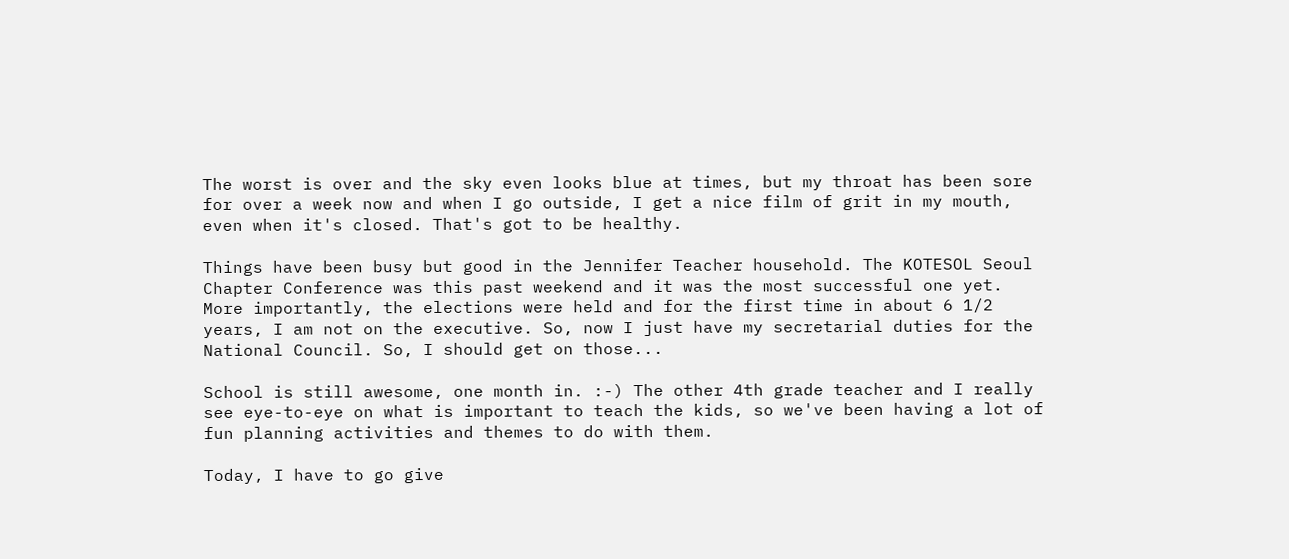The worst is over and the sky even looks blue at times, but my throat has been sore for over a week now and when I go outside, I get a nice film of grit in my mouth, even when it's closed. That's got to be healthy.

Things have been busy but good in the Jennifer Teacher household. The KOTESOL Seoul Chapter Conference was this past weekend and it was the most successful one yet. More importantly, the elections were held and for the first time in about 6 1/2 years, I am not on the executive. So, now I just have my secretarial duties for the National Council. So, I should get on those...

School is still awesome, one month in. :-) The other 4th grade teacher and I really see eye-to-eye on what is important to teach the kids, so we've been having a lot of fun planning activities and themes to do with them.

Today, I have to go give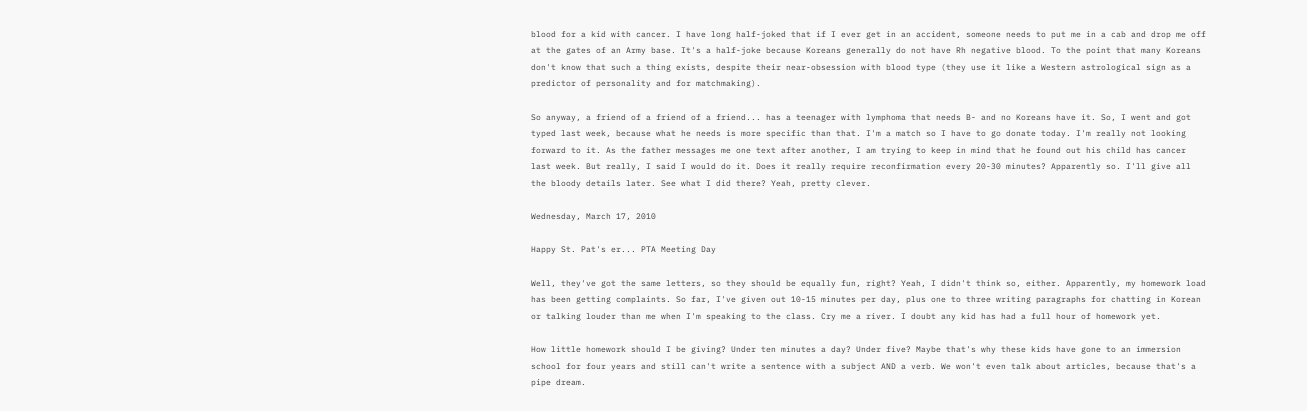blood for a kid with cancer. I have long half-joked that if I ever get in an accident, someone needs to put me in a cab and drop me off at the gates of an Army base. It's a half-joke because Koreans generally do not have Rh negative blood. To the point that many Koreans don't know that such a thing exists, despite their near-obsession with blood type (they use it like a Western astrological sign as a predictor of personality and for matchmaking).

So anyway, a friend of a friend of a friend... has a teenager with lymphoma that needs B- and no Koreans have it. So, I went and got typed last week, because what he needs is more specific than that. I'm a match so I have to go donate today. I'm really not looking forward to it. As the father messages me one text after another, I am trying to keep in mind that he found out his child has cancer last week. But really, I said I would do it. Does it really require reconfirmation every 20-30 minutes? Apparently so. I'll give all the bloody details later. See what I did there? Yeah, pretty clever.

Wednesday, March 17, 2010

Happy St. Pat's er... PTA Meeting Day

Well, they've got the same letters, so they should be equally fun, right? Yeah, I didn't think so, either. Apparently, my homework load has been getting complaints. So far, I've given out 10-15 minutes per day, plus one to three writing paragraphs for chatting in Korean or talking louder than me when I'm speaking to the class. Cry me a river. I doubt any kid has had a full hour of homework yet.

How little homework should I be giving? Under ten minutes a day? Under five? Maybe that's why these kids have gone to an immersion school for four years and still can't write a sentence with a subject AND a verb. We won't even talk about articles, because that's a pipe dream.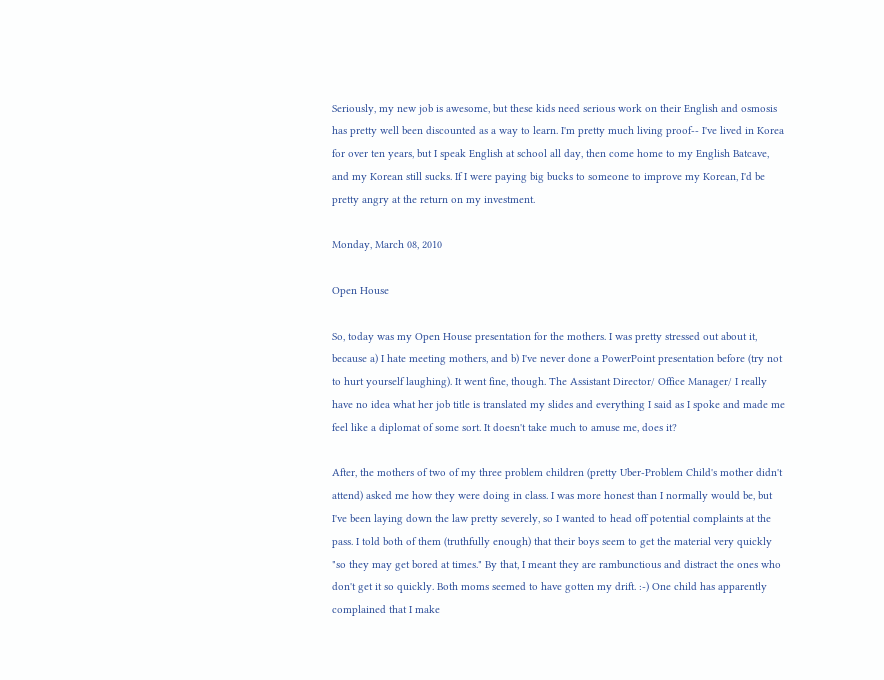Seriously, my new job is awesome, but these kids need serious work on their English and osmosis has pretty well been discounted as a way to learn. I'm pretty much living proof-- I've lived in Korea for over ten years, but I speak English at school all day, then come home to my English Batcave, and my Korean still sucks. If I were paying big bucks to someone to improve my Korean, I'd be pretty angry at the return on my investment.

Monday, March 08, 2010

Open House

So, today was my Open House presentation for the mothers. I was pretty stressed out about it, because a) I hate meeting mothers, and b) I've never done a PowerPoint presentation before (try not to hurt yourself laughing). It went fine, though. The Assistant Director/ Office Manager/ I really have no idea what her job title is translated my slides and everything I said as I spoke and made me feel like a diplomat of some sort. It doesn't take much to amuse me, does it?

After, the mothers of two of my three problem children (pretty Uber-Problem Child's mother didn't attend) asked me how they were doing in class. I was more honest than I normally would be, but I've been laying down the law pretty severely, so I wanted to head off potential complaints at the pass. I told both of them (truthfully enough) that their boys seem to get the material very quickly "so they may get bored at times." By that, I meant they are rambunctious and distract the ones who don't get it so quickly. Both moms seemed to have gotten my drift. :-) One child has apparently complained that I make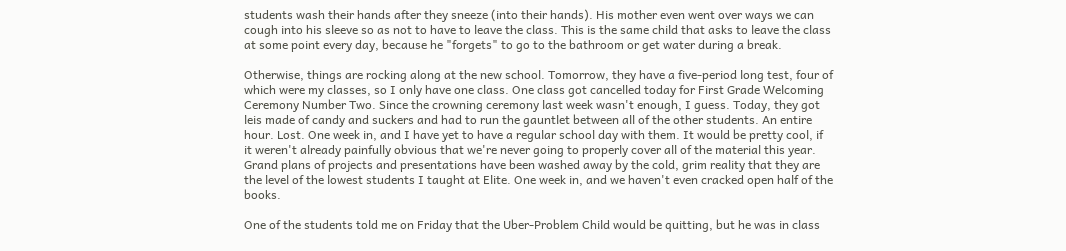students wash their hands after they sneeze (into their hands). His mother even went over ways we can cough into his sleeve so as not to have to leave the class. This is the same child that asks to leave the class at some point every day, because he "forgets" to go to the bathroom or get water during a break.

Otherwise, things are rocking along at the new school. Tomorrow, they have a five-period long test, four of which were my classes, so I only have one class. One class got cancelled today for First Grade Welcoming Ceremony Number Two. Since the crowning ceremony last week wasn't enough, I guess. Today, they got leis made of candy and suckers and had to run the gauntlet between all of the other students. An entire hour. Lost. One week in, and I have yet to have a regular school day with them. It would be pretty cool, if it weren't already painfully obvious that we're never going to properly cover all of the material this year. Grand plans of projects and presentations have been washed away by the cold, grim reality that they are the level of the lowest students I taught at Elite. One week in, and we haven't even cracked open half of the books.

One of the students told me on Friday that the Uber-Problem Child would be quitting, but he was in class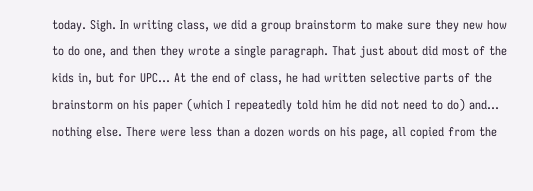today. Sigh. In writing class, we did a group brainstorm to make sure they new how to do one, and then they wrote a single paragraph. That just about did most of the kids in, but for UPC... At the end of class, he had written selective parts of the brainstorm on his paper (which I repeatedly told him he did not need to do) and... nothing else. There were less than a dozen words on his page, all copied from the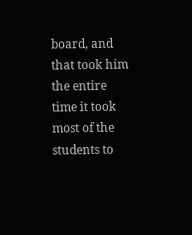board, and that took him the entire time it took most of the students to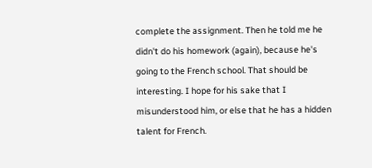complete the assignment. Then he told me he didn't do his homework (again), because he's going to the French school. That should be interesting. I hope for his sake that I misunderstood him, or else that he has a hidden talent for French.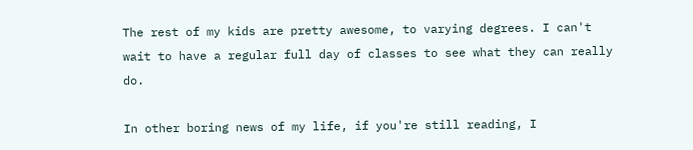The rest of my kids are pretty awesome, to varying degrees. I can't wait to have a regular full day of classes to see what they can really do.

In other boring news of my life, if you're still reading, I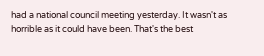had a national council meeting yesterday. It wasn't as horrible as it could have been. That's the best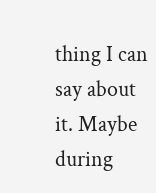thing I can say about it. Maybe during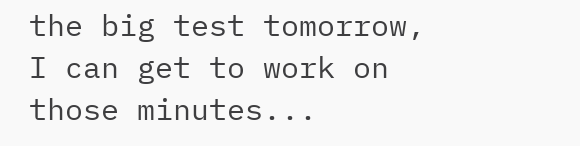the big test tomorrow, I can get to work on those minutes...